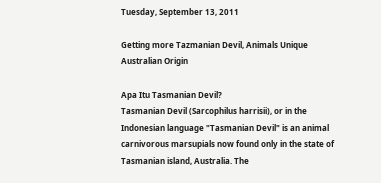Tuesday, September 13, 2011

Getting more Tazmanian Devil, Animals Unique Australian Origin

Apa Itu Tasmanian Devil?
Tasmanian Devil (Sarcophilus harrisii), or in the Indonesian language "Tasmanian Devil" is an animal carnivorous marsupials now found only in the state of Tasmanian island, Australia. The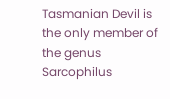Tasmanian Devil is the only member of the genus Sarcophilus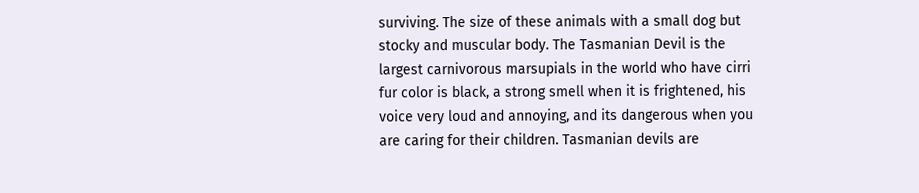surviving. The size of these animals with a small dog but stocky and muscular body. The Tasmanian Devil is the largest carnivorous marsupials in the world who have cirri fur color is black, a strong smell when it is frightened, his voice very loud and annoying, and its dangerous when you are caring for their children. Tasmanian devils are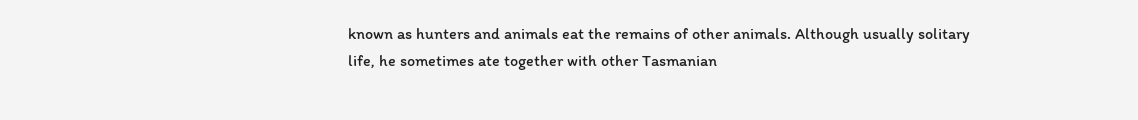known as hunters and animals eat the remains of other animals. Although usually solitary life, he sometimes ate together with other Tasmanian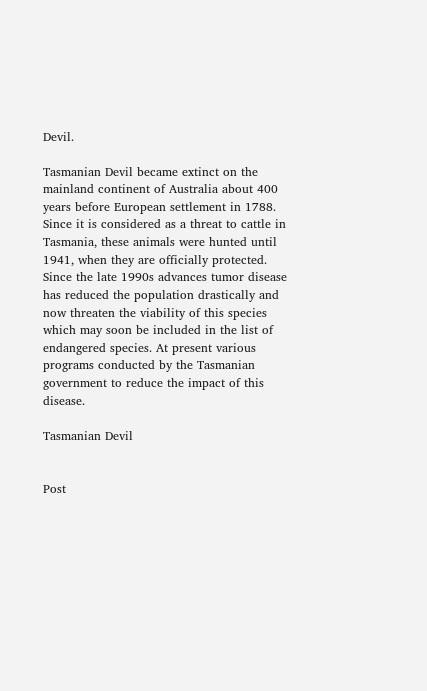Devil.

Tasmanian Devil became extinct on the mainland continent of Australia about 400 years before European settlement in 1788. Since it is considered as a threat to cattle in Tasmania, these animals were hunted until 1941, when they are officially protected. Since the late 1990s advances tumor disease has reduced the population drastically and now threaten the viability of this species which may soon be included in the list of endangered species. At present various programs conducted by the Tasmanian government to reduce the impact of this disease.

Tasmanian Devil


Post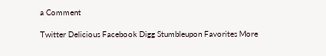a Comment

Twitter Delicious Facebook Digg Stumbleupon Favorites More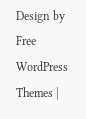Design by Free WordPress Themes |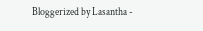Bloggerized by Lasantha -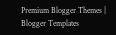Premium Blogger Themes | Blogger Templates